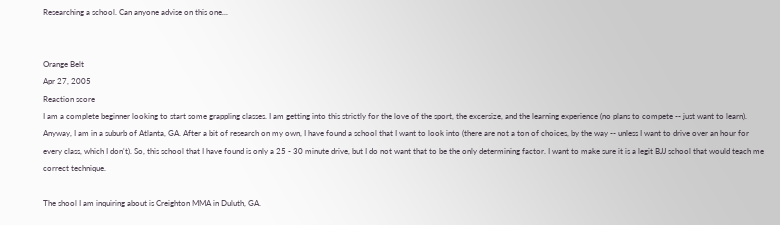Researching a school. Can anyone advise on this one...


Orange Belt
Apr 27, 2005
Reaction score
I am a complete beginner looking to start some grappling classes. I am getting into this strictly for the love of the sport, the excersize, and the learning experience (no plans to compete -- just want to learn). Anyway, I am in a suburb of Atlanta, GA. After a bit of research on my own, I have found a school that I want to look into (there are not a ton of choices, by the way -- unless I want to drive over an hour for every class, which I don't). So, this school that I have found is only a 25 - 30 minute drive, but I do not want that to be the only determining factor. I want to make sure it is a legit BJJ school that would teach me correct technique.

The shool I am inquiring about is Creighton MMA in Duluth, GA.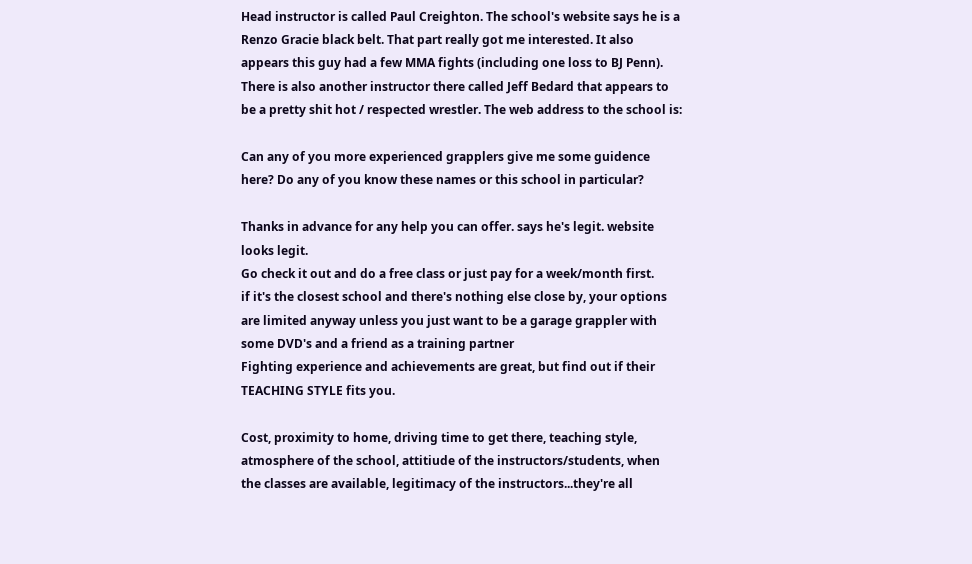Head instructor is called Paul Creighton. The school's website says he is a Renzo Gracie black belt. That part really got me interested. It also appears this guy had a few MMA fights (including one loss to BJ Penn). There is also another instructor there called Jeff Bedard that appears to be a pretty shit hot / respected wrestler. The web address to the school is:

Can any of you more experienced grapplers give me some guidence here? Do any of you know these names or this school in particular?

Thanks in advance for any help you can offer. says he's legit. website looks legit.
Go check it out and do a free class or just pay for a week/month first.
if it's the closest school and there's nothing else close by, your options are limited anyway unless you just want to be a garage grappler with some DVD's and a friend as a training partner
Fighting experience and achievements are great, but find out if their TEACHING STYLE fits you.

Cost, proximity to home, driving time to get there, teaching style, atmosphere of the school, attitiude of the instructors/students, when the classes are available, legitimacy of the instructors...they're all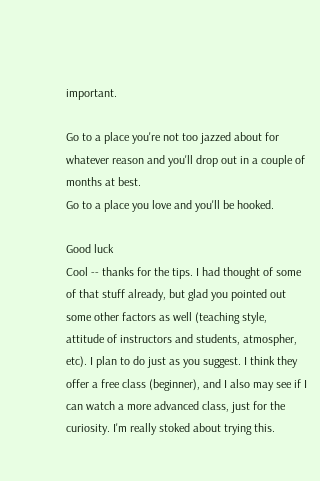important.

Go to a place you're not too jazzed about for whatever reason and you'll drop out in a couple of months at best.
Go to a place you love and you'll be hooked.

Good luck
Cool -- thanks for the tips. I had thought of some of that stuff already, but glad you pointed out some other factors as well (teaching style, attitude of instructors and students, atmospher, etc). I plan to do just as you suggest. I think they offer a free class (beginner), and I also may see if I can watch a more advanced class, just for the curiosity. I'm really stoked about trying this.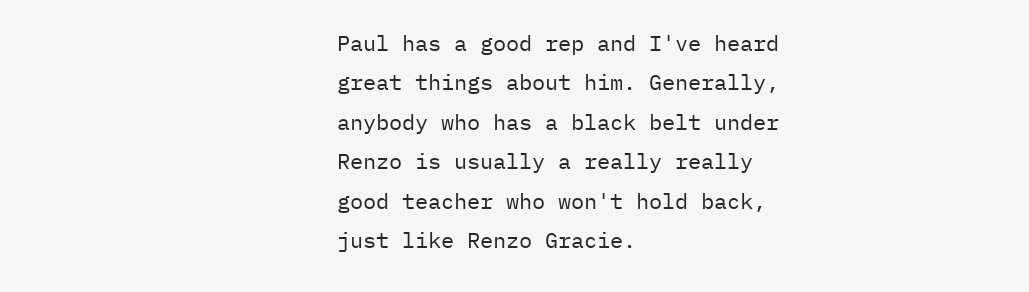Paul has a good rep and I've heard great things about him. Generally, anybody who has a black belt under Renzo is usually a really really good teacher who won't hold back, just like Renzo Gracie.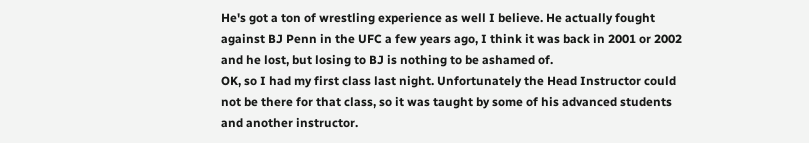He's got a ton of wrestling experience as well I believe. He actually fought against BJ Penn in the UFC a few years ago, I think it was back in 2001 or 2002 and he lost, but losing to BJ is nothing to be ashamed of.
OK, so I had my first class last night. Unfortunately the Head Instructor could not be there for that class, so it was taught by some of his advanced students and another instructor.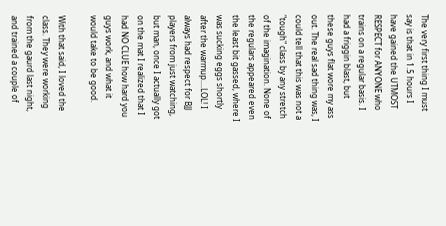The very first thing I must say is that in 1.5 hours I have gained the UTMOST RESPECT for ANYONE who trains on a regular basis. I had a friggin blast, but these guys flat wore my ass out. The real sad thing was, I could tell that this was not a "tough" class by any stretch of the imagination. None of the regulars appeared even the least bit gassed, where I was sucking eggs shortly after the warmup....LOL! I always had respect for BJJ players from just watching, but man, once I actually got on the mat I realized that I had NO CLUE how hard you guys work, and what it would take to be good.

With that said, I loved the class. They were working from the gaurd last night, and trained a couple of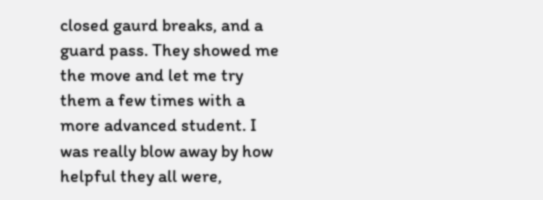closed gaurd breaks, and a guard pass. They showed me the move and let me try them a few times with a more advanced student. I was really blow away by how helpful they all were,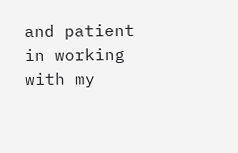and patient in working with my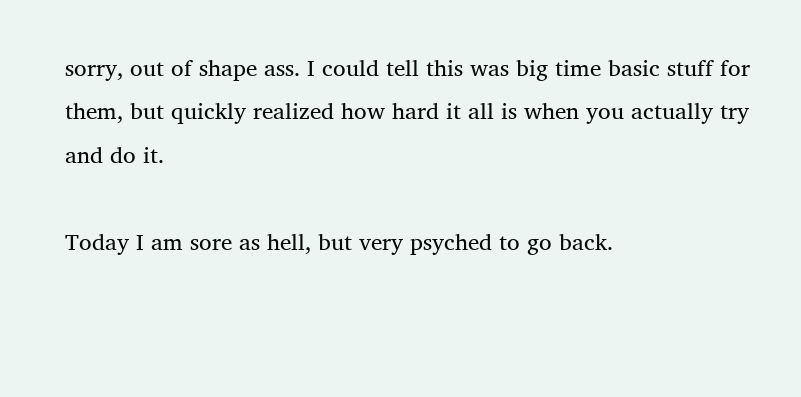sorry, out of shape ass. I could tell this was big time basic stuff for them, but quickly realized how hard it all is when you actually try and do it.

Today I am sore as hell, but very psyched to go back.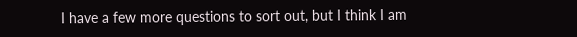I have a few more questions to sort out, but I think I am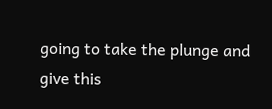going to take the plunge and give this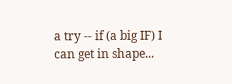a try -- if (a big IF) I can get in shape...